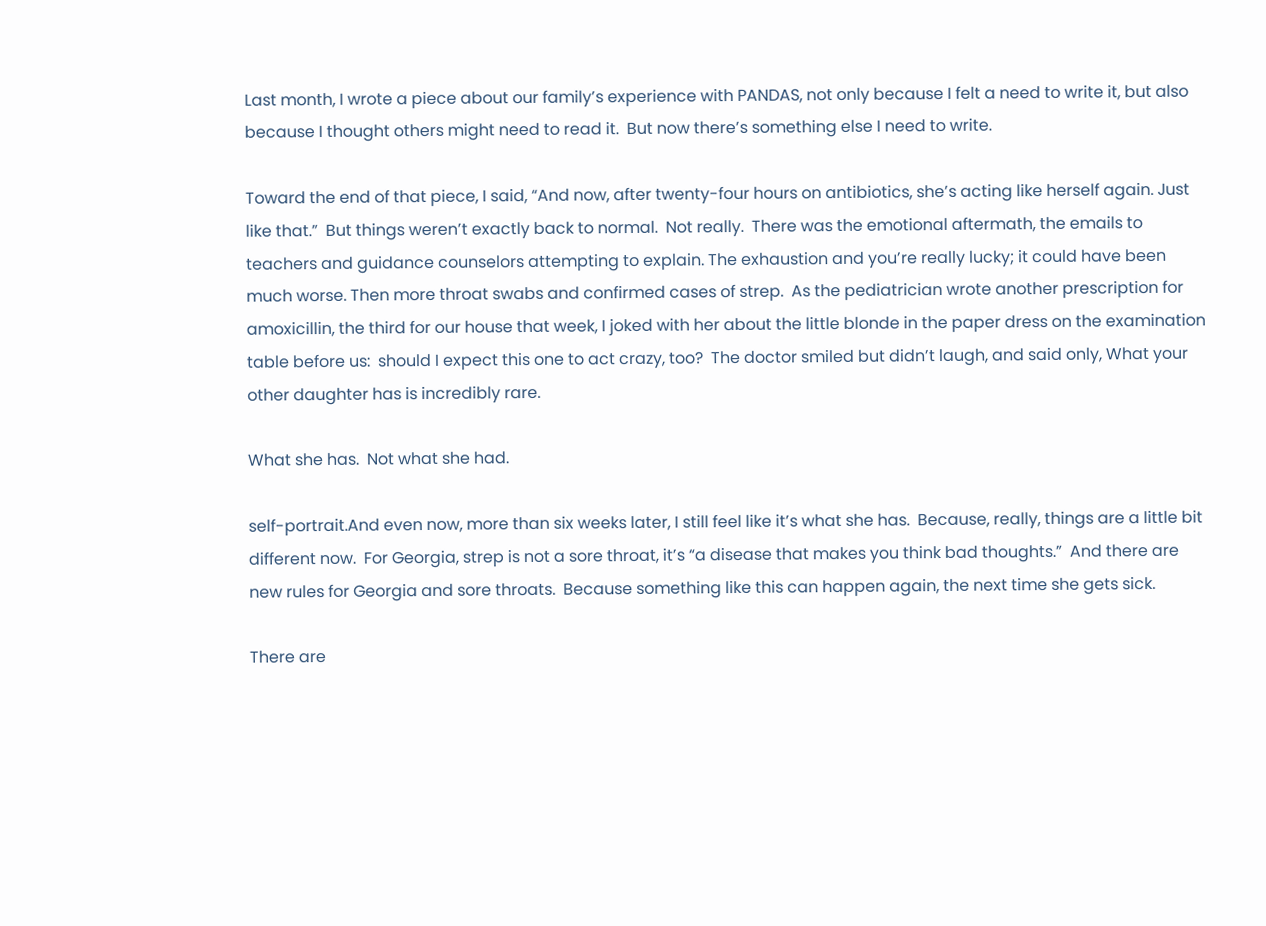Last month, I wrote a piece about our family’s experience with PANDAS, not only because I felt a need to write it, but also because I thought others might need to read it.  But now there’s something else I need to write.

Toward the end of that piece, I said, “And now, after twenty-four hours on antibiotics, she’s acting like herself again. Just like that.”  But things weren’t exactly back to normal.  Not really.  There was the emotional aftermath, the emails to teachers and guidance counselors attempting to explain. The exhaustion and you’re really lucky; it could have been much worse. Then more throat swabs and confirmed cases of strep.  As the pediatrician wrote another prescription for amoxicillin, the third for our house that week, I joked with her about the little blonde in the paper dress on the examination table before us:  should I expect this one to act crazy, too?  The doctor smiled but didn’t laugh, and said only, What your other daughter has is incredibly rare.

What she has.  Not what she had.

self-portrait.And even now, more than six weeks later, I still feel like it’s what she has.  Because, really, things are a little bit different now.  For Georgia, strep is not a sore throat, it’s “a disease that makes you think bad thoughts.”  And there are new rules for Georgia and sore throats.  Because something like this can happen again, the next time she gets sick.

There are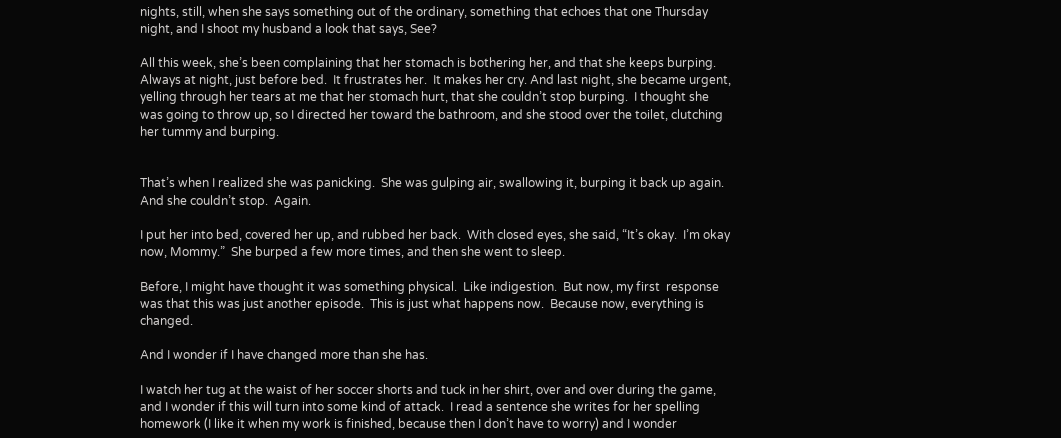nights, still, when she says something out of the ordinary, something that echoes that one Thursday night, and I shoot my husband a look that says, See?

All this week, she’s been complaining that her stomach is bothering her, and that she keeps burping.  Always at night, just before bed.  It frustrates her.  It makes her cry. And last night, she became urgent, yelling through her tears at me that her stomach hurt, that she couldn’t stop burping.  I thought she was going to throw up, so I directed her toward the bathroom, and she stood over the toilet, clutching her tummy and burping.


That’s when I realized she was panicking.  She was gulping air, swallowing it, burping it back up again.  And she couldn’t stop.  Again.

I put her into bed, covered her up, and rubbed her back.  With closed eyes, she said, “It’s okay.  I’m okay now, Mommy.”  She burped a few more times, and then she went to sleep.

Before, I might have thought it was something physical.  Like indigestion.  But now, my first  response was that this was just another episode.  This is just what happens now.  Because now, everything is changed.

And I wonder if I have changed more than she has.

I watch her tug at the waist of her soccer shorts and tuck in her shirt, over and over during the game, and I wonder if this will turn into some kind of attack.  I read a sentence she writes for her spelling homework (I like it when my work is finished, because then I don’t have to worry) and I wonder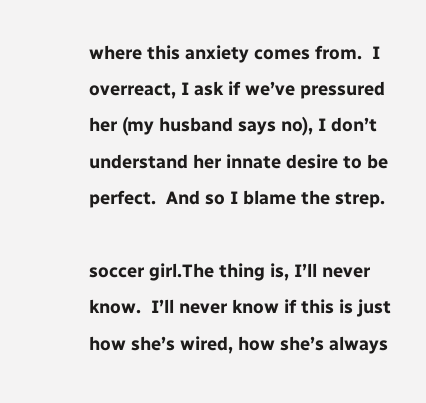where this anxiety comes from.  I overreact, I ask if we’ve pressured her (my husband says no), I don’t understand her innate desire to be perfect.  And so I blame the strep.

soccer girl.The thing is, I’ll never know.  I’ll never know if this is just how she’s wired, how she’s always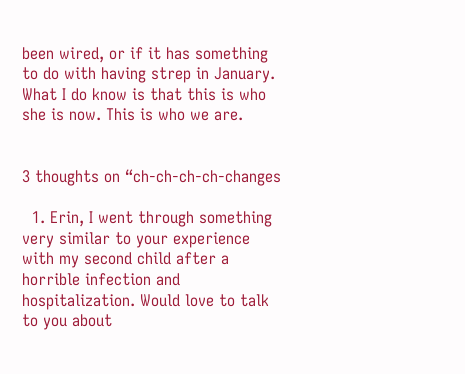been wired, or if it has something to do with having strep in January.  What I do know is that this is who she is now. This is who we are.


3 thoughts on “ch-ch-ch-ch-changes

  1. Erin, I went through something very similar to your experience with my second child after a horrible infection and hospitalization. Would love to talk to you about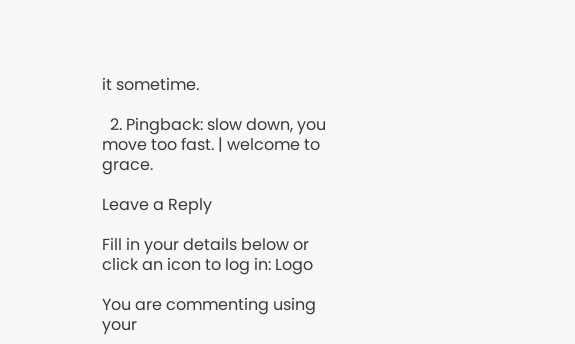it sometime.

  2. Pingback: slow down, you move too fast. | welcome to grace.

Leave a Reply

Fill in your details below or click an icon to log in: Logo

You are commenting using your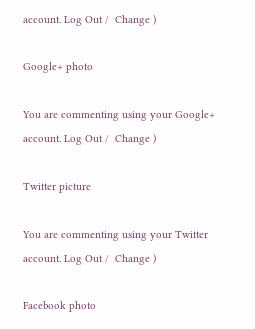account. Log Out /  Change )

Google+ photo

You are commenting using your Google+ account. Log Out /  Change )

Twitter picture

You are commenting using your Twitter account. Log Out /  Change )

Facebook photo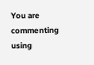You are commenting using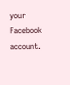your Facebook account.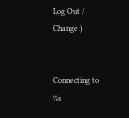Log Out /  Change )


Connecting to %s